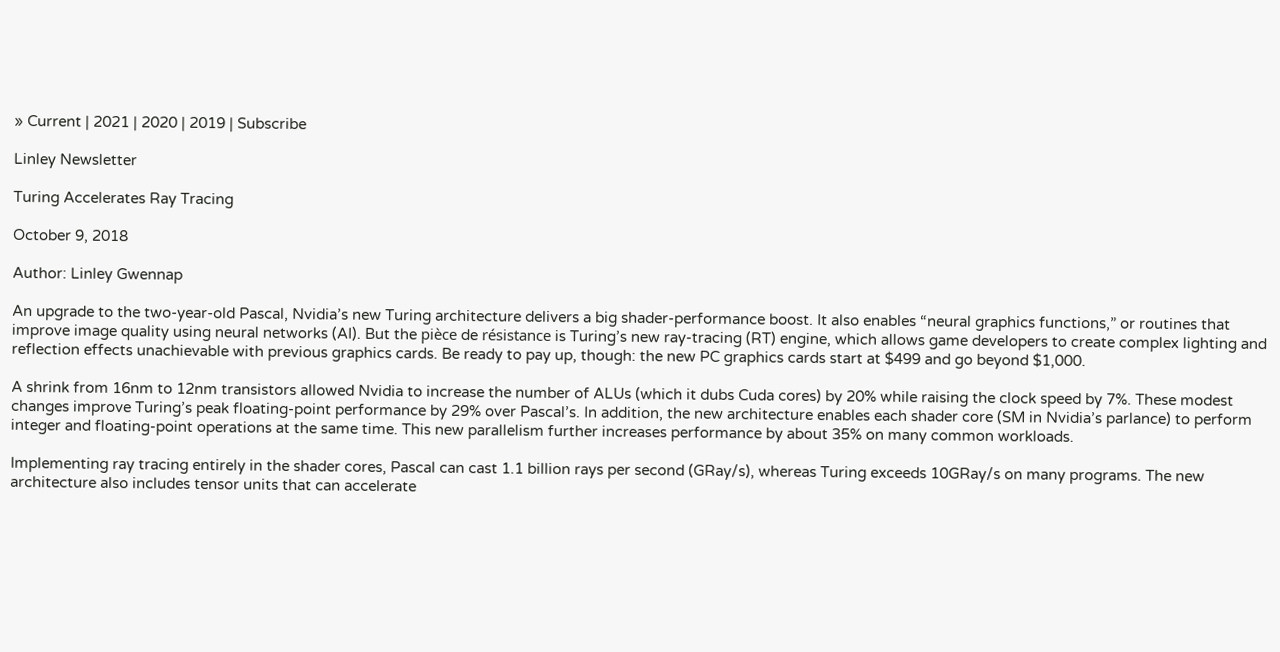» Current | 2021 | 2020 | 2019 | Subscribe

Linley Newsletter

Turing Accelerates Ray Tracing

October 9, 2018

Author: Linley Gwennap

An upgrade to the two-year-old Pascal, Nvidia’s new Turing architecture delivers a big shader-performance boost. It also enables “neural graphics functions,” or routines that improve image quality using neural networks (AI). But the pièce de résistance is Turing’s new ray-tracing (RT) engine, which allows game developers to create complex lighting and reflection effects unachievable with previous graphics cards. Be ready to pay up, though: the new PC graphics cards start at $499 and go beyond $1,000.

A shrink from 16nm to 12nm transistors allowed Nvidia to increase the number of ALUs (which it dubs Cuda cores) by 20% while raising the clock speed by 7%. These modest changes improve Turing’s peak floating-point performance by 29% over Pascal’s. In addition, the new architecture enables each shader core (SM in Nvidia’s parlance) to perform integer and floating-point operations at the same time. This new parallelism further increases performance by about 35% on many common workloads.

Implementing ray tracing entirely in the shader cores, Pascal can cast 1.1 billion rays per second (GRay/s), whereas Turing exceeds 10GRay/s on many programs. The new architecture also includes tensor units that can accelerate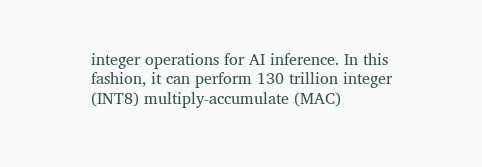integer operations for AI inference. In this fashion, it can perform 130 trillion integer (INT8) multiply-accumulate (MAC)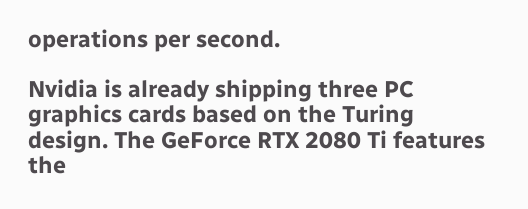operations per second.

Nvidia is already shipping three PC graphics cards based on the Turing design. The GeForce RTX 2080 Ti features the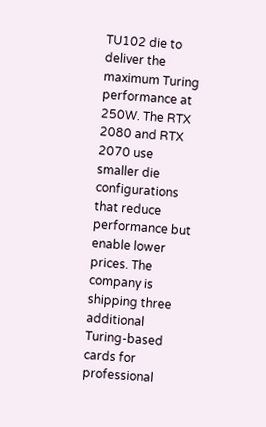TU102 die to deliver the maximum Turing performance at 250W. The RTX 2080 and RTX 2070 use smaller die configurations that reduce performance but enable lower prices. The company is shipping three additional Turing-based cards for professional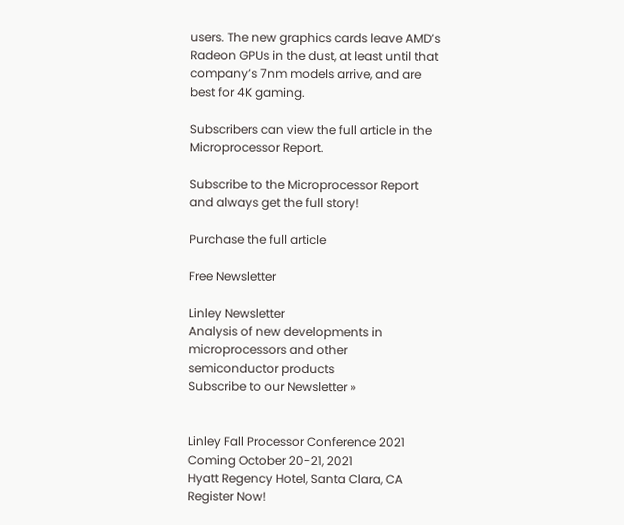users. The new graphics cards leave AMD’s Radeon GPUs in the dust, at least until that company’s 7nm models arrive, and are best for 4K gaming.

Subscribers can view the full article in the Microprocessor Report.

Subscribe to the Microprocessor Report and always get the full story!

Purchase the full article

Free Newsletter

Linley Newsletter
Analysis of new developments in microprocessors and other semiconductor products
Subscribe to our Newsletter »


Linley Fall Processor Conference 2021
Coming October 20-21, 2021
Hyatt Regency Hotel, Santa Clara, CA
Register Now!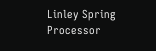Linley Spring Processor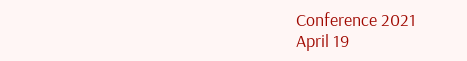Conference 2021
April 19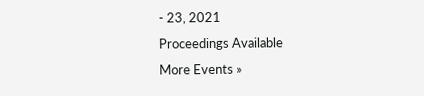- 23, 2021
Proceedings Available
More Events »